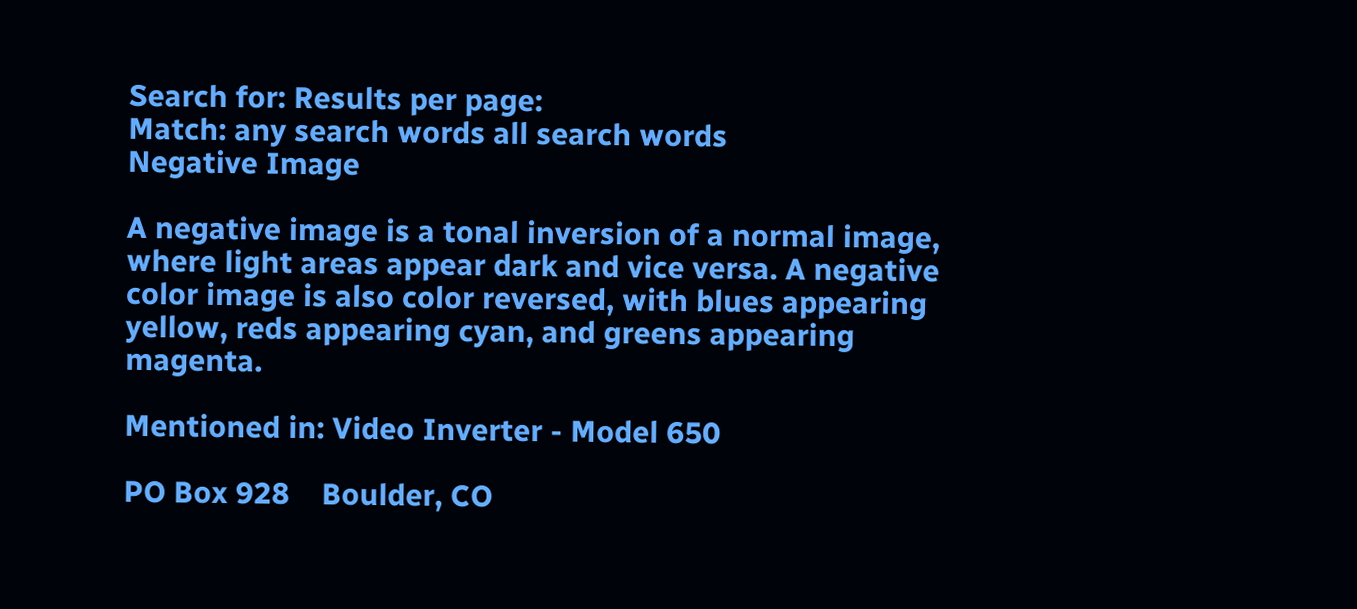Search for: Results per page:
Match: any search words all search words
Negative Image

A negative image is a tonal inversion of a normal image, where light areas appear dark and vice versa. A negative color image is also color reversed, with blues appearing yellow, reds appearing cyan, and greens appearing magenta.

Mentioned in: Video Inverter - Model 650

PO Box 928    Boulder, CO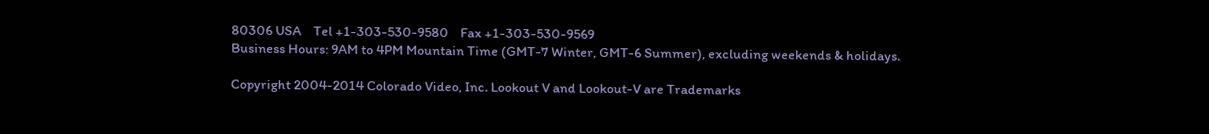80306 USA    Tel +1-303-530-9580    Fax +1-303-530-9569
Business Hours: 9AM to 4PM Mountain Time (GMT-7 Winter, GMT-6 Summer), excluding weekends & holidays.

Copyright 2004-2014 Colorado Video, Inc. Lookout V and Lookout-V are Trademarks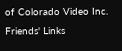of Colorado Video Inc.
Friends' Links